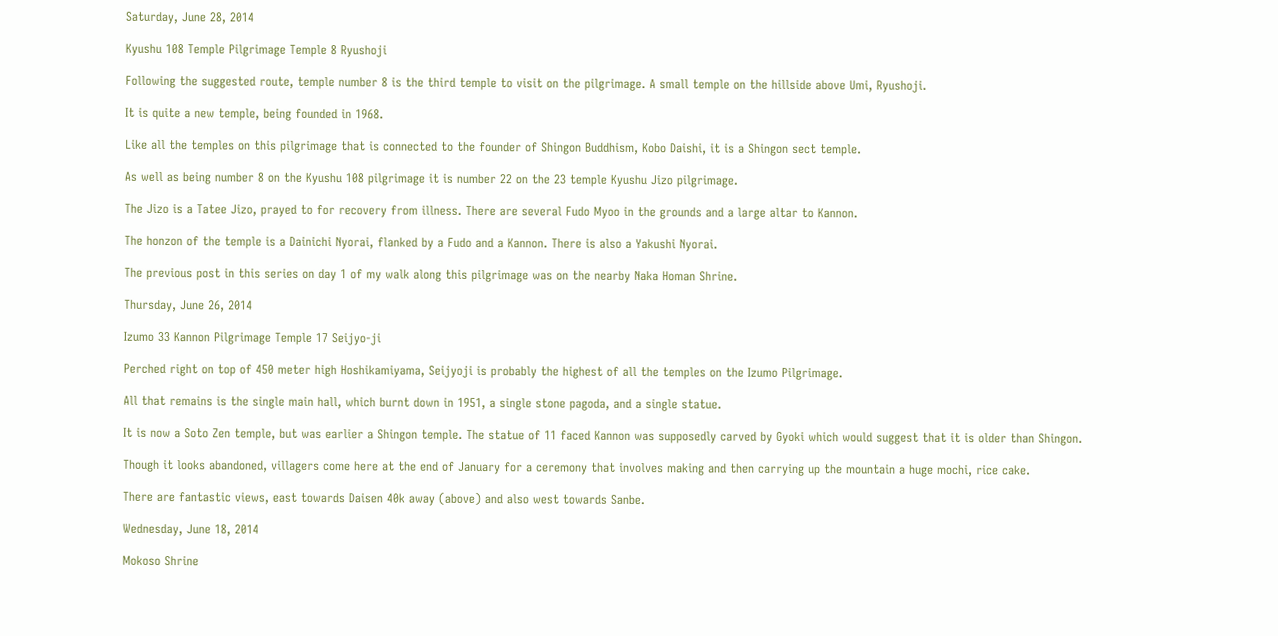Saturday, June 28, 2014

Kyushu 108 Temple Pilgrimage Temple 8 Ryushoji

Following the suggested route, temple number 8 is the third temple to visit on the pilgrimage. A small temple on the hillside above Umi, Ryushoji.

It is quite a new temple, being founded in 1968.

Like all the temples on this pilgrimage that is connected to the founder of Shingon Buddhism, Kobo Daishi, it is a Shingon sect temple.

As well as being number 8 on the Kyushu 108 pilgrimage it is number 22 on the 23 temple Kyushu Jizo pilgrimage.

The Jizo is a Tatee Jizo, prayed to for recovery from illness. There are several Fudo Myoo in the grounds and a large altar to Kannon.

The honzon of the temple is a Dainichi Nyorai, flanked by a Fudo and a Kannon. There is also a Yakushi Nyorai.

The previous post in this series on day 1 of my walk along this pilgrimage was on the nearby Naka Homan Shrine.

Thursday, June 26, 2014

Izumo 33 Kannon Pilgrimage Temple 17 Seijyo-ji

Perched right on top of 450 meter high Hoshikamiyama, Seijyoji is probably the highest of all the temples on the Izumo Pilgrimage.

All that remains is the single main hall, which burnt down in 1951, a single stone pagoda, and a single statue.

It is now a Soto Zen temple, but was earlier a Shingon temple. The statue of 11 faced Kannon was supposedly carved by Gyoki which would suggest that it is older than Shingon.

Though it looks abandoned, villagers come here at the end of January for a ceremony that involves making and then carrying up the mountain a huge mochi, rice cake.

There are fantastic views, east towards Daisen 40k away (above) and also west towards Sanbe.

Wednesday, June 18, 2014

Mokoso Shrine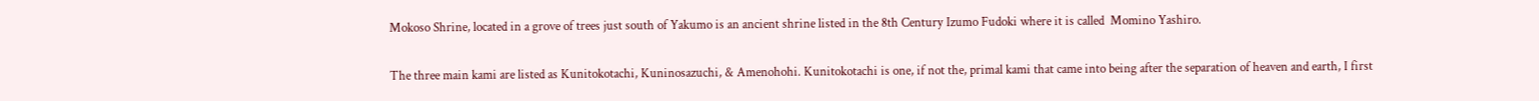Mokoso Shrine, located in a grove of trees just south of Yakumo is an ancient shrine listed in the 8th Century Izumo Fudoki where it is called  Momino Yashiro.

The three main kami are listed as Kunitokotachi, Kuninosazuchi, & Amenohohi. Kunitokotachi is one, if not the, primal kami that came into being after the separation of heaven and earth, I first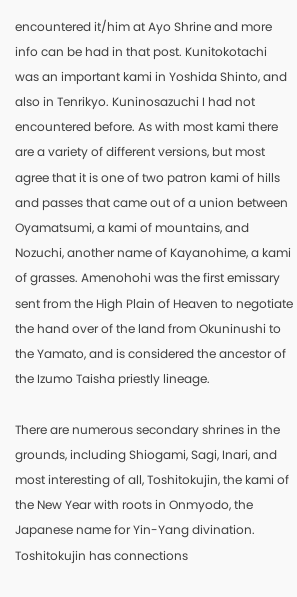encountered it/him at Ayo Shrine and more info can be had in that post. Kunitokotachi was an important kami in Yoshida Shinto, and also in Tenrikyo. Kuninosazuchi I had not encountered before. As with most kami there are a variety of different versions, but most agree that it is one of two patron kami of hills and passes that came out of a union between Oyamatsumi, a kami of mountains, and Nozuchi, another name of Kayanohime, a kami of grasses. Amenohohi was the first emissary sent from the High Plain of Heaven to negotiate the hand over of the land from Okuninushi to the Yamato, and is considered the ancestor of the Izumo Taisha priestly lineage.

There are numerous secondary shrines in the grounds, including Shiogami, Sagi, Inari, and most interesting of all, Toshitokujin, the kami of the New Year with roots in Onmyodo, the Japanese name for Yin-Yang divination. Toshitokujin has connections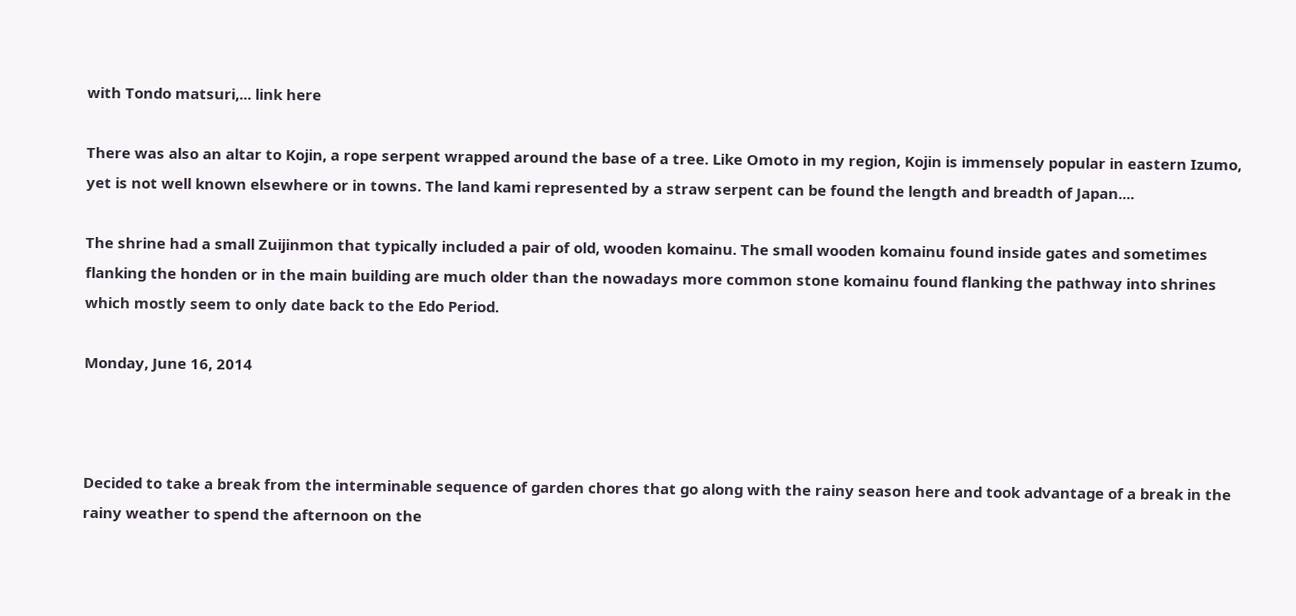with Tondo matsuri,... link here

There was also an altar to Kojin, a rope serpent wrapped around the base of a tree. Like Omoto in my region, Kojin is immensely popular in eastern Izumo, yet is not well known elsewhere or in towns. The land kami represented by a straw serpent can be found the length and breadth of Japan....

The shrine had a small Zuijinmon that typically included a pair of old, wooden komainu. The small wooden komainu found inside gates and sometimes flanking the honden or in the main building are much older than the nowadays more common stone komainu found flanking the pathway into shrines which mostly seem to only date back to the Edo Period.

Monday, June 16, 2014



Decided to take a break from the interminable sequence of garden chores that go along with the rainy season here and took advantage of a break in the rainy weather to spend the afternoon on the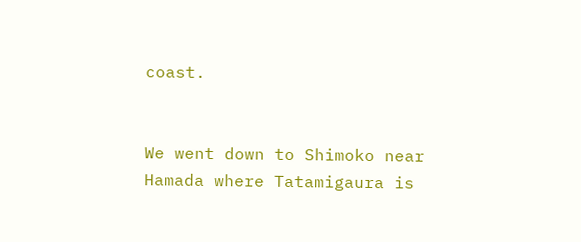coast.


We went down to Shimoko near Hamada where Tatamigaura is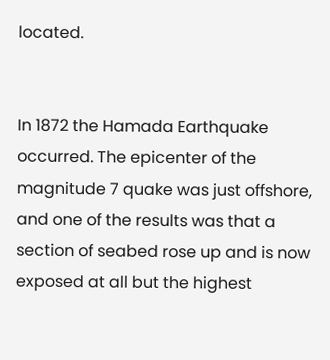located.


In 1872 the Hamada Earthquake occurred. The epicenter of the magnitude 7 quake was just offshore, and one of the results was that a section of seabed rose up and is now exposed at all but the highest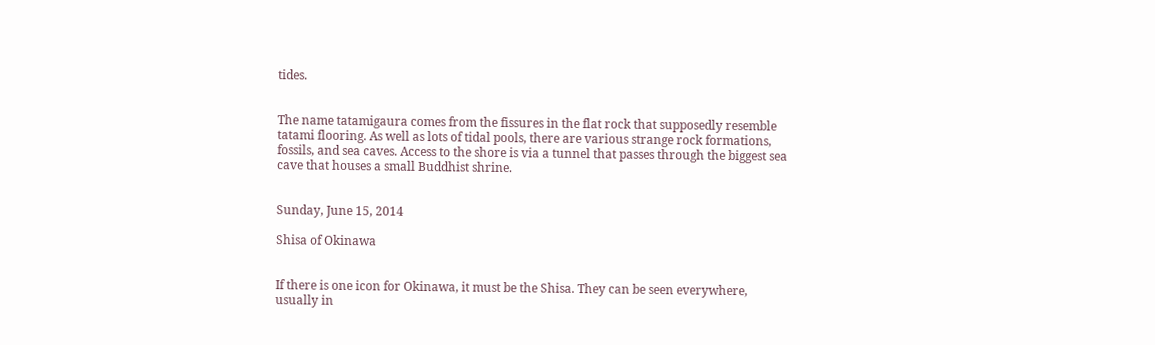tides.


The name tatamigaura comes from the fissures in the flat rock that supposedly resemble tatami flooring. As well as lots of tidal pools, there are various strange rock formations, fossils, and sea caves. Access to the shore is via a tunnel that passes through the biggest sea cave that houses a small Buddhist shrine.


Sunday, June 15, 2014

Shisa of Okinawa


If there is one icon for Okinawa, it must be the Shisa. They can be seen everywhere, usually in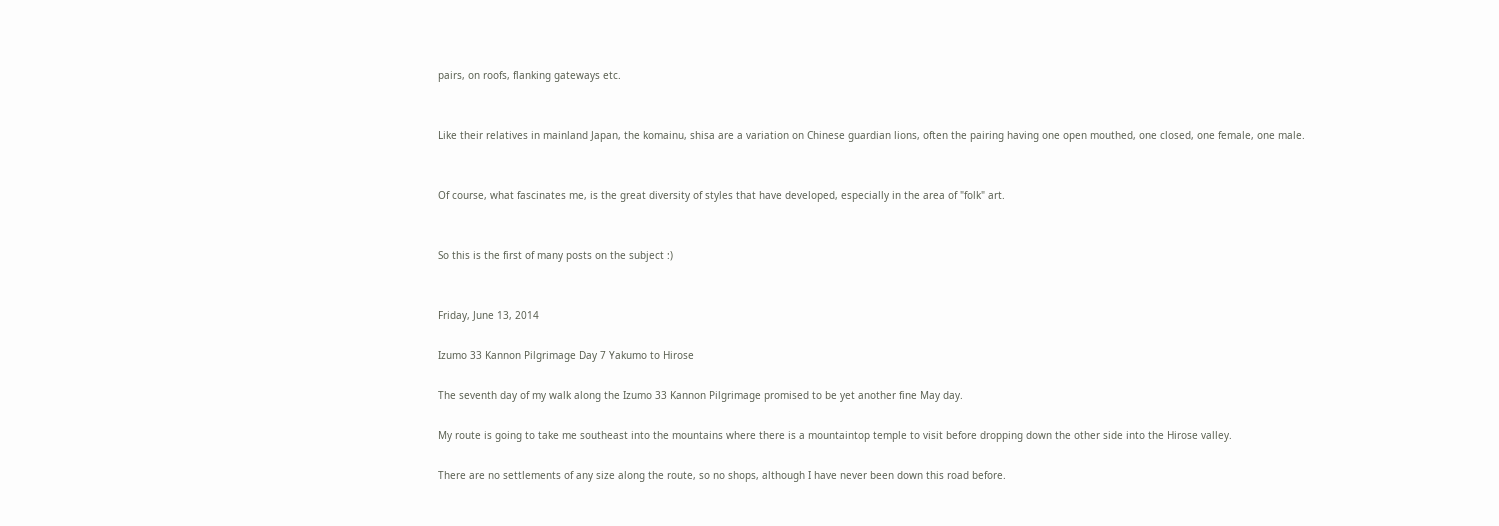pairs, on roofs, flanking gateways etc.


Like their relatives in mainland Japan, the komainu, shisa are a variation on Chinese guardian lions, often the pairing having one open mouthed, one closed, one female, one male.


Of course, what fascinates me, is the great diversity of styles that have developed, especially in the area of "folk" art.


So this is the first of many posts on the subject :)


Friday, June 13, 2014

Izumo 33 Kannon Pilgrimage Day 7 Yakumo to Hirose

The seventh day of my walk along the Izumo 33 Kannon Pilgrimage promised to be yet another fine May day.

My route is going to take me southeast into the mountains where there is a mountaintop temple to visit before dropping down the other side into the Hirose valley.

There are no settlements of any size along the route, so no shops, although I have never been down this road before.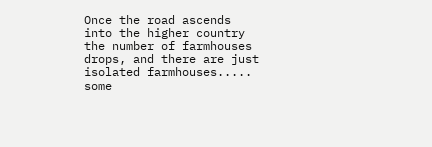Once the road ascends into the higher country the number of farmhouses drops, and there are just isolated farmhouses..... some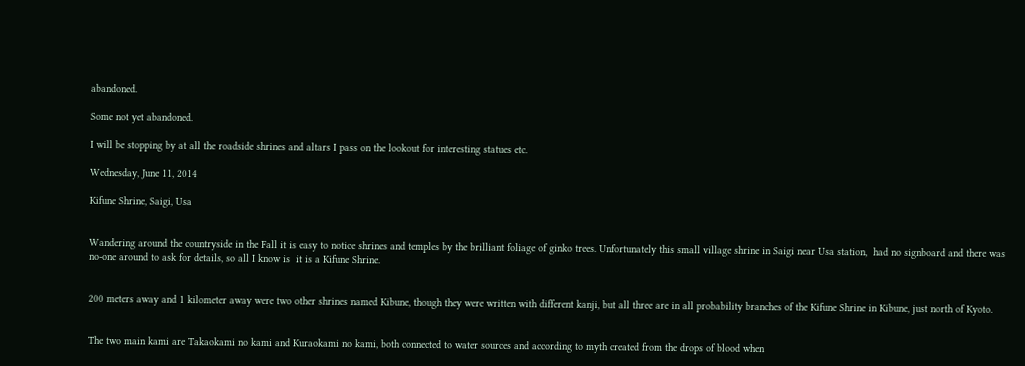abandoned.

Some not yet abandoned.

I will be stopping by at all the roadside shrines and altars I pass on the lookout for interesting statues etc.

Wednesday, June 11, 2014

Kifune Shrine, Saigi, Usa


Wandering around the countryside in the Fall it is easy to notice shrines and temples by the brilliant foliage of ginko trees. Unfortunately this small village shrine in Saigi near Usa station,  had no signboard and there was no-one around to ask for details, so all I know is  it is a Kifune Shrine.


200 meters away and 1 kilometer away were two other shrines named Kibune, though they were written with different kanji, but all three are in all probability branches of the Kifune Shrine in Kibune, just north of Kyoto.


The two main kami are Takaokami no kami and Kuraokami no kami, both connected to water sources and according to myth created from the drops of blood when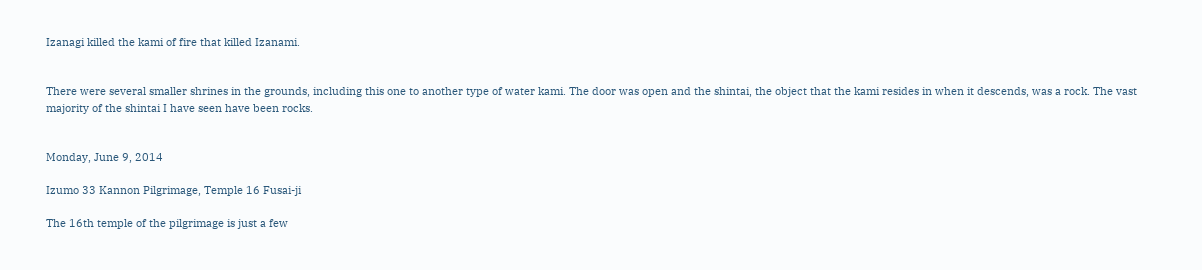Izanagi killed the kami of fire that killed Izanami.


There were several smaller shrines in the grounds, including this one to another type of water kami. The door was open and the shintai, the object that the kami resides in when it descends, was a rock. The vast majority of the shintai I have seen have been rocks.


Monday, June 9, 2014

Izumo 33 Kannon Pilgrimage, Temple 16 Fusai-ji

The 16th temple of the pilgrimage is just a few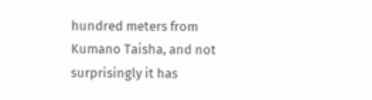hundred meters from Kumano Taisha, and not surprisingly it has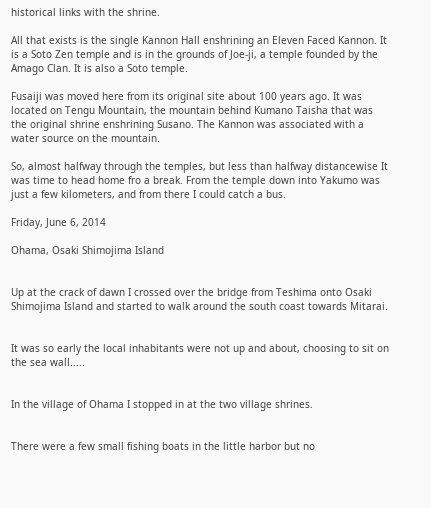historical links with the shrine.

All that exists is the single Kannon Hall enshrining an Eleven Faced Kannon. It is a Soto Zen temple and is in the grounds of Joe-ji, a temple founded by the Amago Clan. It is also a Soto temple.

Fusaiji was moved here from its original site about 100 years ago. It was located on Tengu Mountain, the mountain behind Kumano Taisha that was the original shrine enshrining Susano. The Kannon was associated with a water source on the mountain.

So, almost halfway through the temples, but less than halfway distancewise It was time to head home fro a break. From the temple down into Yakumo was just a few kilometers, and from there I could catch a bus.

Friday, June 6, 2014

Ohama, Osaki Shimojima Island


Up at the crack of dawn I crossed over the bridge from Teshima onto Osaki Shimojima Island and started to walk around the south coast towards Mitarai.


It was so early the local inhabitants were not up and about, choosing to sit on the sea wall.....


In the village of Ohama I stopped in at the two village shrines.


There were a few small fishing boats in the little harbor but no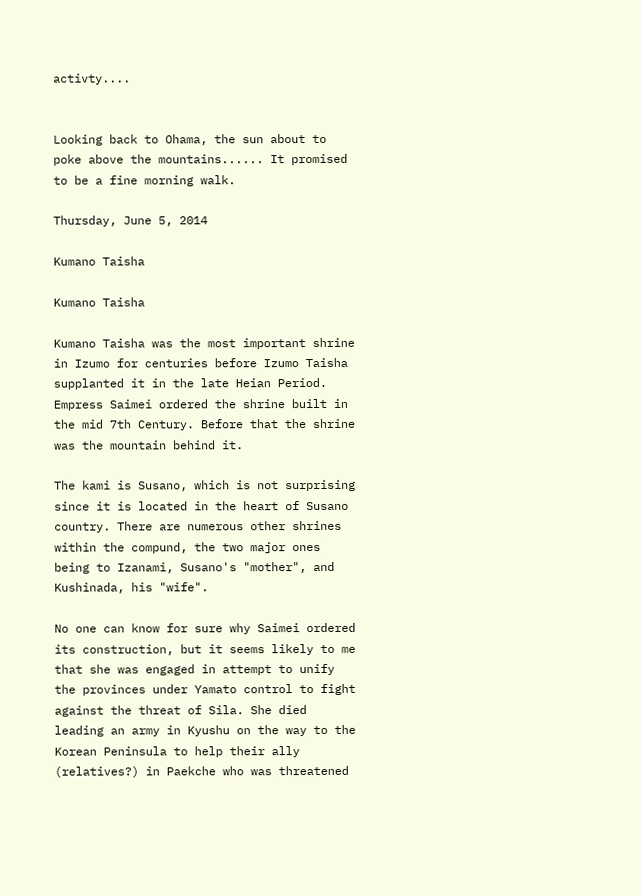activty....


Looking back to Ohama, the sun about to poke above the mountains...... It promised to be a fine morning walk.

Thursday, June 5, 2014

Kumano Taisha

Kumano Taisha

Kumano Taisha was the most important shrine in Izumo for centuries before Izumo Taisha supplanted it in the late Heian Period. Empress Saimei ordered the shrine built in the mid 7th Century. Before that the shrine was the mountain behind it.

The kami is Susano, which is not surprising since it is located in the heart of Susano country. There are numerous other shrines within the compund, the two major ones being to Izanami, Susano's "mother", and Kushinada, his "wife".

No one can know for sure why Saimei ordered its construction, but it seems likely to me that she was engaged in attempt to unify the provinces under Yamato control to fight against the threat of Sila. She died leading an army in Kyushu on the way to the Korean Peninsula to help their ally (relatives?) in Paekche who was threatened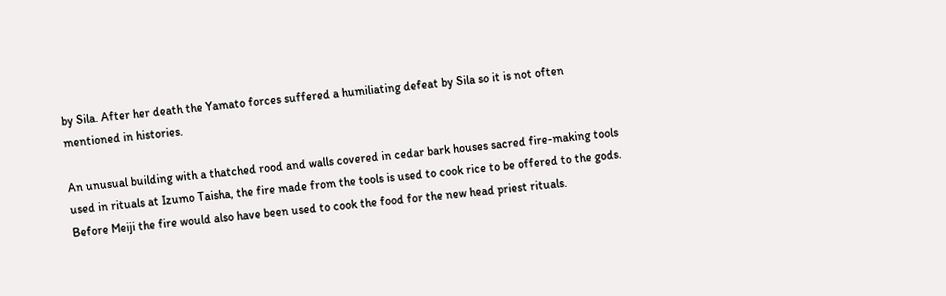by Sila. After her death the Yamato forces suffered a humiliating defeat by Sila so it is not often mentioned in histories.

An unusual building with a thatched rood and walls covered in cedar bark houses sacred fire-making tools used in rituals at Izumo Taisha, the fire made from the tools is used to cook rice to be offered to the gods. Before Meiji the fire would also have been used to cook the food for the new head priest rituals.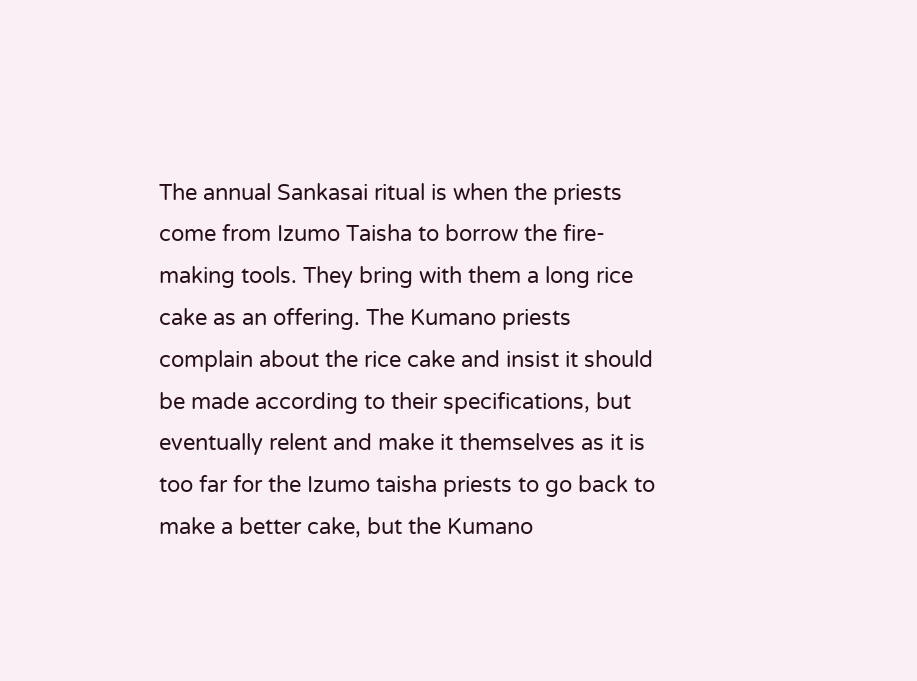The annual Sankasai ritual is when the priests come from Izumo Taisha to borrow the fire-making tools. They bring with them a long rice cake as an offering. The Kumano priests complain about the rice cake and insist it should be made according to their specifications, but eventually relent and make it themselves as it is too far for the Izumo taisha priests to go back to make a better cake, but the Kumano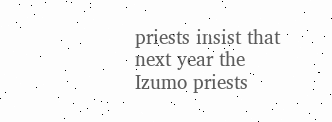priests insist that next year the Izumo priests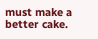must make a better cake.